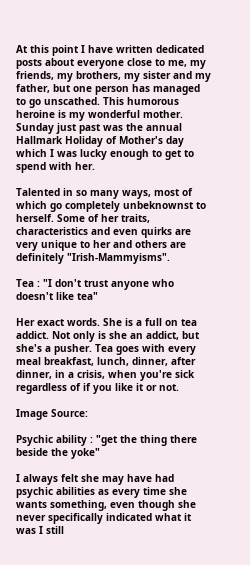At this point I have written dedicated posts about everyone close to me, my friends, my brothers, my sister and my father, but one person has managed to go unscathed. This humorous heroine is my wonderful mother. Sunday just past was the annual Hallmark Holiday of Mother's day which I was lucky enough to get to spend with her.

Talented in so many ways, most of which go completely unbeknownst to herself. Some of her traits, characteristics and even quirks are very unique to her and others are definitely "Irish-Mammyisms".

Tea : "I don't trust anyone who doesn't like tea"

Her exact words. She is a full on tea addict. Not only is she an addict, but she's a pusher. Tea goes with every meal breakfast, lunch, dinner, after dinner, in a crisis, when you're sick regardless of if you like it or not.

Image Source:

Psychic ability : "get the thing there beside the yoke"

I always felt she may have had psychic abilities as every time she wants something, even though she never specifically indicated what it was I still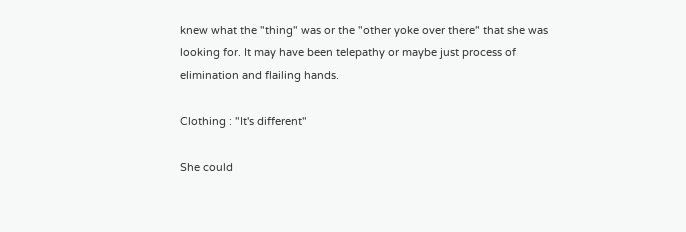knew what the "thing" was or the "other yoke over there" that she was looking for. It may have been telepathy or maybe just process of elimination and flailing hands.

Clothing : "It's different"

She could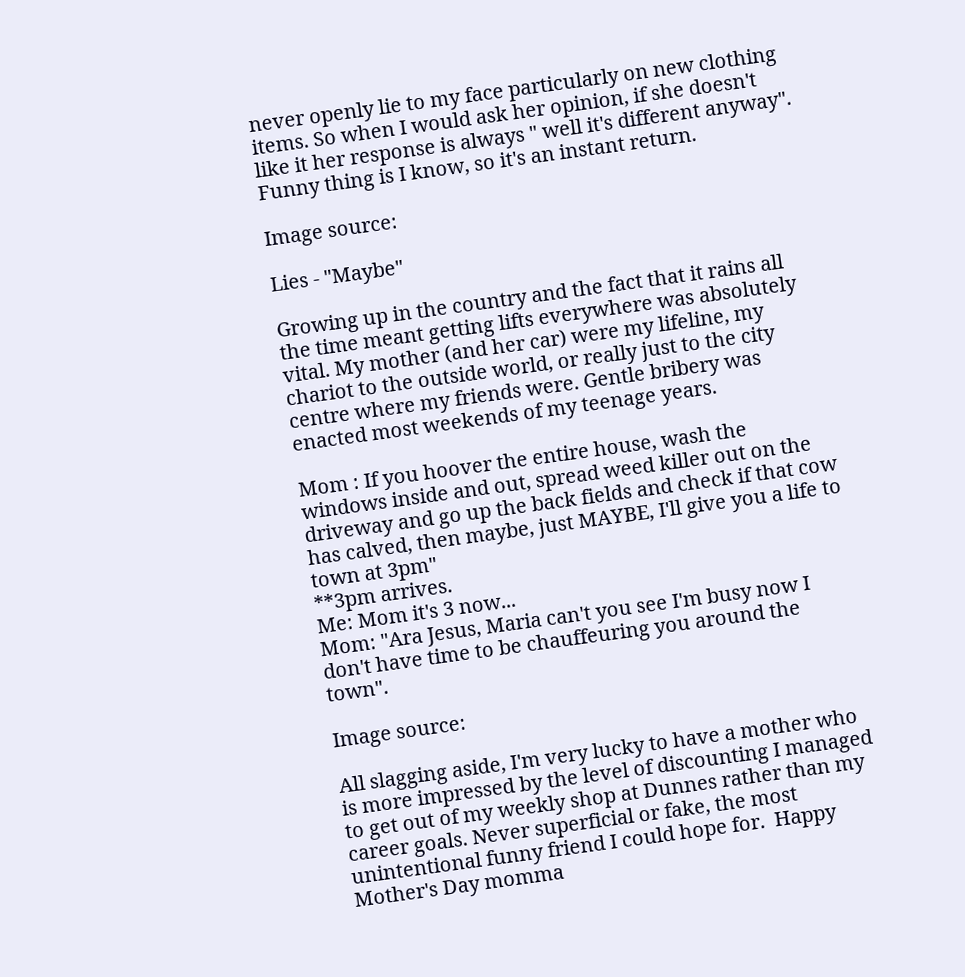never openly lie to my face particularly on new clothing items. So when I would ask her opinion, if she doesn't like it her response is always " well it's different anyway". Funny thing is I know, so it's an instant return.

Image source:

Lies - "Maybe"

Growing up in the country and the fact that it rains all the time meant getting lifts everywhere was absolutely vital. My mother (and her car) were my lifeline, my chariot to the outside world, or really just to the city centre where my friends were. Gentle bribery was enacted most weekends of my teenage years.

Mom : If you hoover the entire house, wash the windows inside and out, spread weed killer out on the driveway and go up the back fields and check if that cow has calved, then maybe, just MAYBE, I'll give you a life to town at 3pm"
**3pm arrives.
Me: Mom it's 3 now...
Mom: "Ara Jesus, Maria can't you see I'm busy now I don't have time to be chauffeuring you around the town".

Image source:

All slagging aside, I'm very lucky to have a mother who is more impressed by the level of discounting I managed to get out of my weekly shop at Dunnes rather than my career goals. Never superficial or fake, the most unintentional funny friend I could hope for.  Happy Mother's Day momma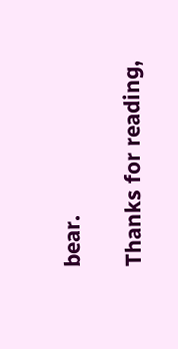bear.

Thanks for reading,